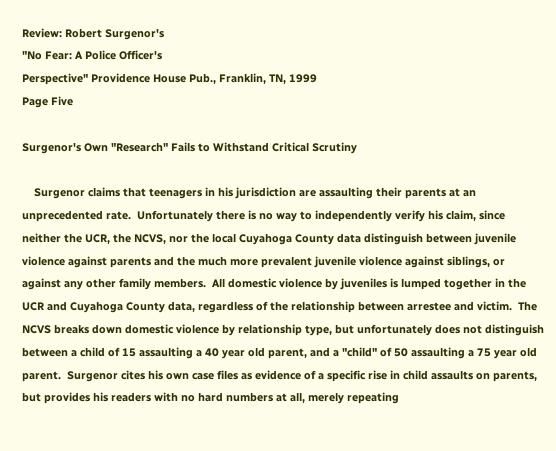Review: Robert Surgenor's
"No Fear: A Police Officer's
Perspective" Providence House Pub., Franklin, TN, 1999
Page Five

Surgenor's Own "Research" Fails to Withstand Critical Scrutiny

    Surgenor claims that teenagers in his jurisdiction are assaulting their parents at an unprecedented rate.  Unfortunately there is no way to independently verify his claim, since neither the UCR, the NCVS, nor the local Cuyahoga County data distinguish between juvenile violence against parents and the much more prevalent juvenile violence against siblings, or against any other family members.  All domestic violence by juveniles is lumped together in the UCR and Cuyahoga County data, regardless of the relationship between arrestee and victim.  The NCVS breaks down domestic violence by relationship type, but unfortunately does not distinguish between a child of 15 assaulting a 40 year old parent, and a "child" of 50 assaulting a 75 year old parent.  Surgenor cites his own case files as evidence of a specific rise in child assaults on parents, but provides his readers with no hard numbers at all, merely repeating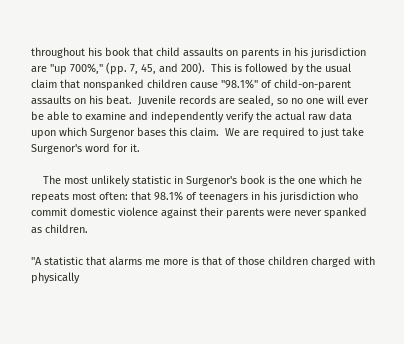throughout his book that child assaults on parents in his jurisdiction are "up 700%," (pp. 7, 45, and 200).  This is followed by the usual claim that nonspanked children cause "98.1%" of child-on-parent assaults on his beat.  Juvenile records are sealed, so no one will ever be able to examine and independently verify the actual raw data upon which Surgenor bases this claim.  We are required to just take Surgenor's word for it.

    The most unlikely statistic in Surgenor's book is the one which he repeats most often: that 98.1% of teenagers in his jurisdiction who commit domestic violence against their parents were never spanked as children.

"A statistic that alarms me more is that of those children charged with physically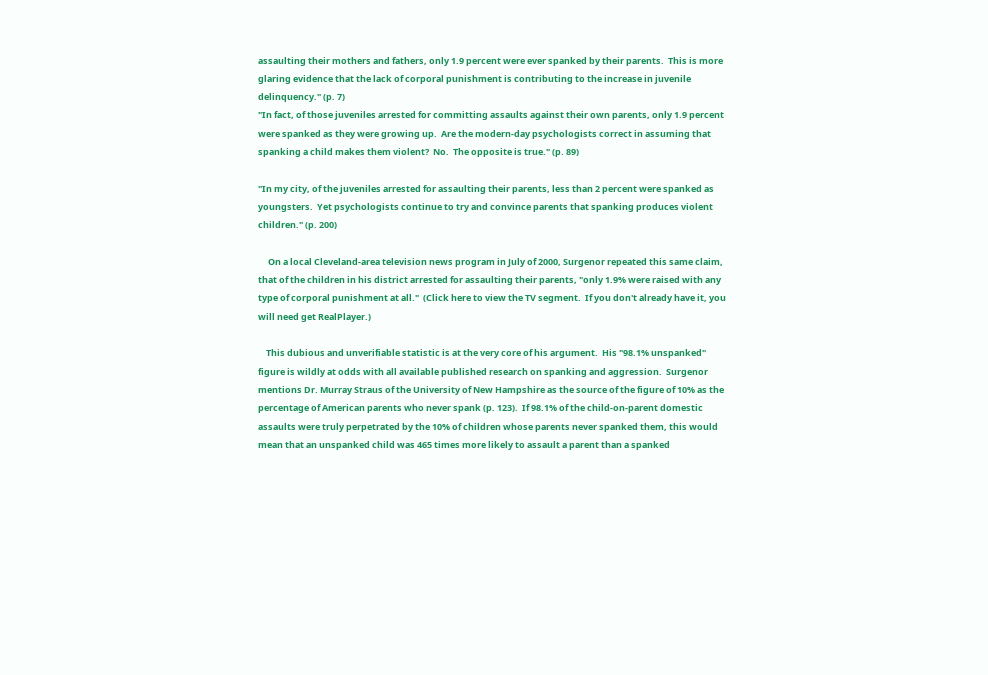assaulting their mothers and fathers, only 1.9 percent were ever spanked by their parents.  This is more glaring evidence that the lack of corporal punishment is contributing to the increase in juvenile delinquency." (p. 7)
"In fact, of those juveniles arrested for committing assaults against their own parents, only 1.9 percent were spanked as they were growing up.  Are the modern-day psychologists correct in assuming that spanking a child makes them violent?  No.  The opposite is true." (p. 89)

"In my city, of the juveniles arrested for assaulting their parents, less than 2 percent were spanked as youngsters.  Yet psychologists continue to try and convince parents that spanking produces violent children." (p. 200)

     On a local Cleveland-area television news program in July of 2000, Surgenor repeated this same claim, that of the children in his district arrested for assaulting their parents, "only 1.9% were raised with any type of corporal punishment at all."  (Click here to view the TV segment.  If you don't already have it, you will need get RealPlayer.)

    This dubious and unverifiable statistic is at the very core of his argument.  His "98.1% unspanked" figure is wildly at odds with all available published research on spanking and aggression.  Surgenor mentions Dr. Murray Straus of the University of New Hampshire as the source of the figure of 10% as the percentage of American parents who never spank (p. 123).  If 98.1% of the child-on-parent domestic assaults were truly perpetrated by the 10% of children whose parents never spanked them, this would mean that an unspanked child was 465 times more likely to assault a parent than a spanked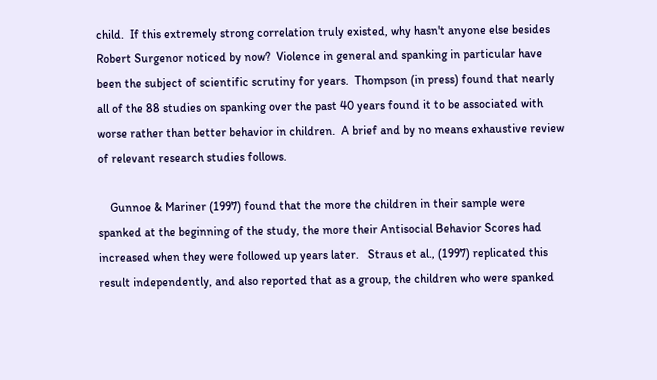child.  If this extremely strong correlation truly existed, why hasn't anyone else besides Robert Surgenor noticed by now?  Violence in general and spanking in particular have been the subject of scientific scrutiny for years.  Thompson (in press) found that nearly all of the 88 studies on spanking over the past 40 years found it to be associated with worse rather than better behavior in children.  A brief and by no means exhaustive review of relevant research studies follows.

    Gunnoe & Mariner (1997) found that the more the children in their sample were spanked at the beginning of the study, the more their Antisocial Behavior Scores had increased when they were followed up years later.   Straus et al., (1997) replicated this result independently, and also reported that as a group, the children who were spanked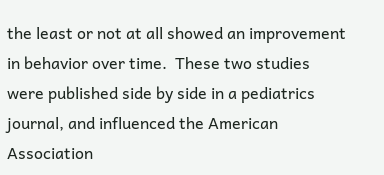the least or not at all showed an improvement in behavior over time.  These two studies were published side by side in a pediatrics journal, and influenced the American Association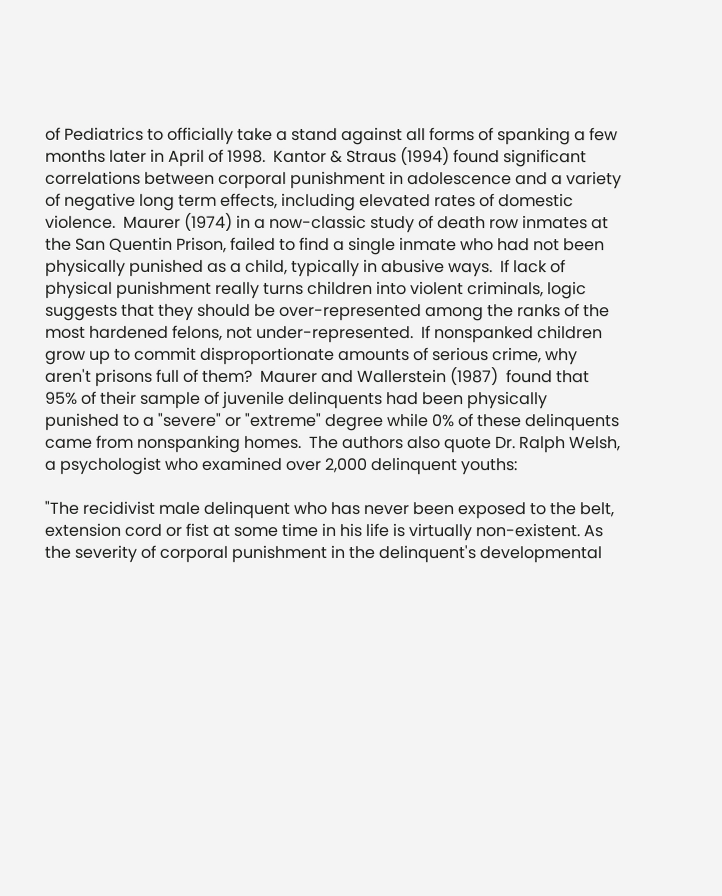of Pediatrics to officially take a stand against all forms of spanking a few months later in April of 1998.  Kantor & Straus (1994) found significant correlations between corporal punishment in adolescence and a variety of negative long term effects, including elevated rates of domestic violence.  Maurer (1974) in a now-classic study of death row inmates at the San Quentin Prison, failed to find a single inmate who had not been physically punished as a child, typically in abusive ways.  If lack of physical punishment really turns children into violent criminals, logic suggests that they should be over-represented among the ranks of the most hardened felons, not under-represented.  If nonspanked children grow up to commit disproportionate amounts of serious crime, why aren't prisons full of them?  Maurer and Wallerstein (1987)  found that 95% of their sample of juvenile delinquents had been physically punished to a "severe" or "extreme" degree while 0% of these delinquents came from nonspanking homes.  The authors also quote Dr. Ralph Welsh, a psychologist who examined over 2,000 delinquent youths:

"The recidivist male delinquent who has never been exposed to the belt, extension cord or fist at some time in his life is virtually non-existent. As the severity of corporal punishment in the delinquent's developmental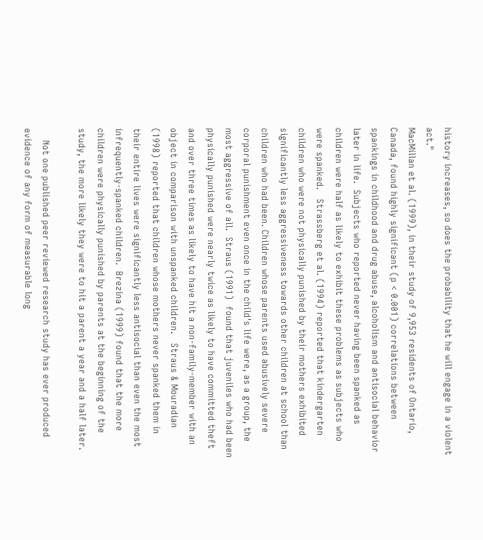history increases, so does the probability that he will engage in a violent act."
MacMillan et al. (1999), in their study of 9,953 residents of Ontario, Canada, found highly significant (p < 0.001) correlations between spankings in childhood and drug abuse, alcoholism and antisocial behavior later in life.  Subjects who reported never having been spanked as children were half as likely to exhibit these problems as subjects who were spanked.   Strassberg et al. (1994) reported that kindergarten children who were not physically punished by their mothers exhibited significantly less aggressiveness towards other children at school than children who had been. Children whose parents used abusively severe corporal punishment even once in the child's life were, as a group, the most aggressive of all.  Straus (1991)  found that juveniles who had been physically punished were nearly twice as likely to have committed theft and over three times as likely to have hit a non-family-member with an object in comparison with unspanked children.   Straus & Mouradian (1998) reported that children whose mothers never spanked them in their entire lives were significantly less antisocial than even the most infrequently-spanked children.  Brezina (1999) found that the more children were physically punished by parents at the beginning of the study, the more likely they were to hit a parent a year and a half later.

    Not one published peer reviewed research study has ever produced evidence of any form of measurable long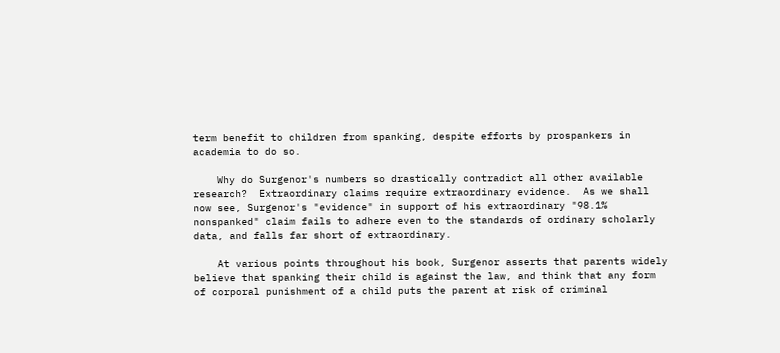term benefit to children from spanking, despite efforts by prospankers in academia to do so.

    Why do Surgenor's numbers so drastically contradict all other available research?  Extraordinary claims require extraordinary evidence.  As we shall now see, Surgenor's "evidence" in support of his extraordinary "98.1% nonspanked" claim fails to adhere even to the standards of ordinary scholarly data, and falls far short of extraordinary.

    At various points throughout his book, Surgenor asserts that parents widely believe that spanking their child is against the law, and think that any form of corporal punishment of a child puts the parent at risk of criminal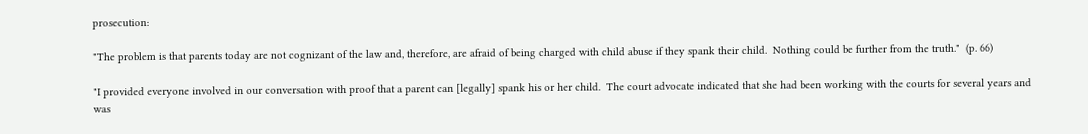prosecution:

"The problem is that parents today are not cognizant of the law and, therefore, are afraid of being charged with child abuse if they spank their child.  Nothing could be further from the truth."  (p. 66)

"I provided everyone involved in our conversation with proof that a parent can [legally] spank his or her child.  The court advocate indicated that she had been working with the courts for several years and was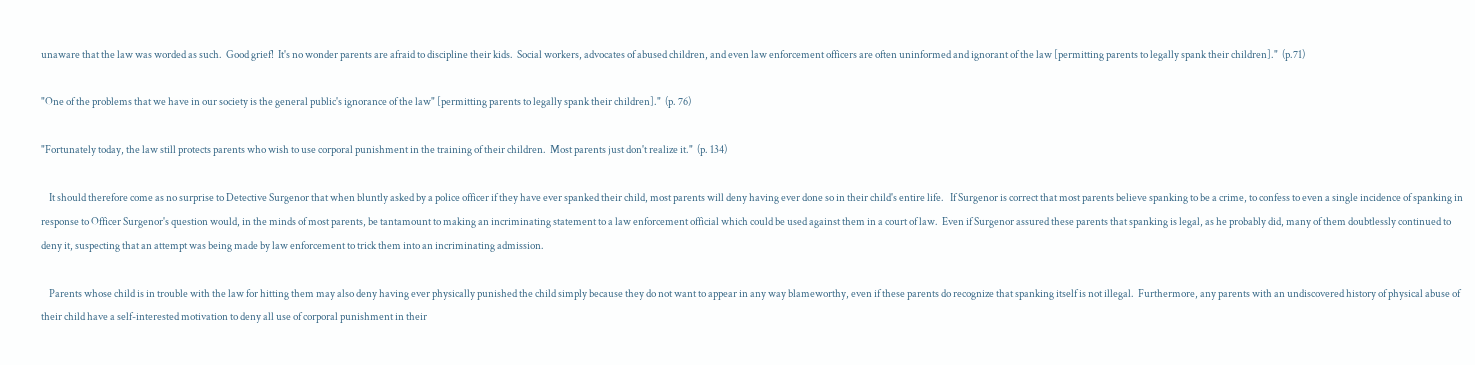unaware that the law was worded as such.  Good grief!  It's no wonder parents are afraid to discipline their kids.  Social workers, advocates of abused children, and even law enforcement officers are often uninformed and ignorant of the law [permitting parents to legally spank their children]."  (p.71)

"One of the problems that we have in our society is the general public's ignorance of the law" [permitting parents to legally spank their children]."  (p. 76)

"Fortunately today, the law still protects parents who wish to use corporal punishment in the training of their children.  Most parents just don't realize it."  (p. 134)

    It should therefore come as no surprise to Detective Surgenor that when bluntly asked by a police officer if they have ever spanked their child, most parents will deny having ever done so in their child's entire life.   If Surgenor is correct that most parents believe spanking to be a crime, to confess to even a single incidence of spanking in response to Officer Surgenor's question would, in the minds of most parents, be tantamount to making an incriminating statement to a law enforcement official which could be used against them in a court of law.  Even if Surgenor assured these parents that spanking is legal, as he probably did, many of them doubtlessly continued to deny it, suspecting that an attempt was being made by law enforcement to trick them into an incriminating admission.

    Parents whose child is in trouble with the law for hitting them may also deny having ever physically punished the child simply because they do not want to appear in any way blameworthy, even if these parents do recognize that spanking itself is not illegal.  Furthermore, any parents with an undiscovered history of physical abuse of their child have a self-interested motivation to deny all use of corporal punishment in their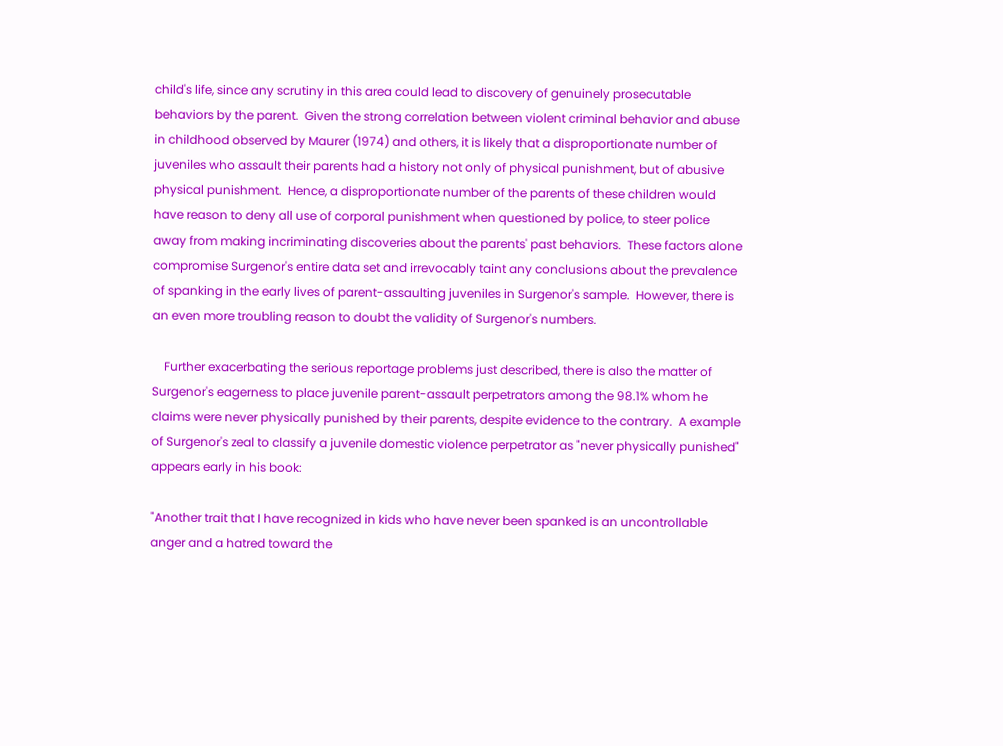child's life, since any scrutiny in this area could lead to discovery of genuinely prosecutable behaviors by the parent.  Given the strong correlation between violent criminal behavior and abuse in childhood observed by Maurer (1974) and others, it is likely that a disproportionate number of juveniles who assault their parents had a history not only of physical punishment, but of abusive physical punishment.  Hence, a disproportionate number of the parents of these children would have reason to deny all use of corporal punishment when questioned by police, to steer police away from making incriminating discoveries about the parents' past behaviors.  These factors alone compromise Surgenor's entire data set and irrevocably taint any conclusions about the prevalence of spanking in the early lives of parent-assaulting juveniles in Surgenor's sample.  However, there is an even more troubling reason to doubt the validity of Surgenor's numbers.

    Further exacerbating the serious reportage problems just described, there is also the matter of Surgenor's eagerness to place juvenile parent-assault perpetrators among the 98.1% whom he claims were never physically punished by their parents, despite evidence to the contrary.  A example of Surgenor's zeal to classify a juvenile domestic violence perpetrator as "never physically punished" appears early in his book:

"Another trait that I have recognized in kids who have never been spanked is an uncontrollable anger and a hatred toward the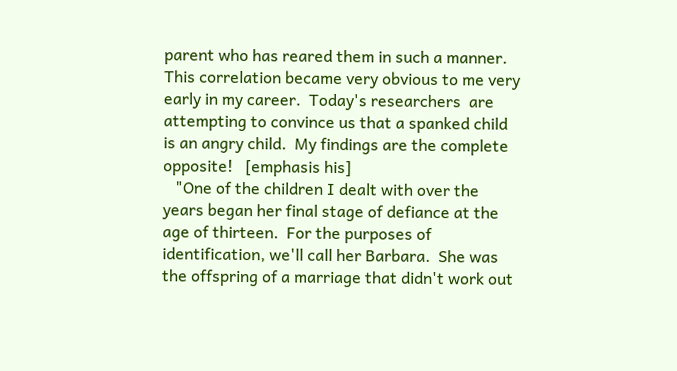parent who has reared them in such a manner.  This correlation became very obvious to me very early in my career.  Today's researchers  are attempting to convince us that a spanked child is an angry child.  My findings are the complete opposite!   [emphasis his]
   "One of the children I dealt with over the years began her final stage of defiance at the age of thirteen.  For the purposes of identification, we'll call her Barbara.  She was the offspring of a marriage that didn't work out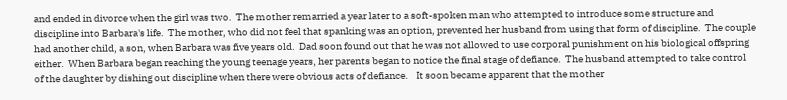and ended in divorce when the girl was two.  The mother remarried a year later to a soft-spoken man who attempted to introduce some structure and discipline into Barbara's life.  The mother, who did not feel that spanking was an option, prevented her husband from using that form of discipline.  The couple had another child, a son, when Barbara was five years old.  Dad soon found out that he was not allowed to use corporal punishment on his biological offspring either.  When Barbara began reaching the young teenage years, her parents began to notice the final stage of defiance.  The husband attempted to take control of the daughter by dishing out discipline when there were obvious acts of defiance.    It soon became apparent that the mother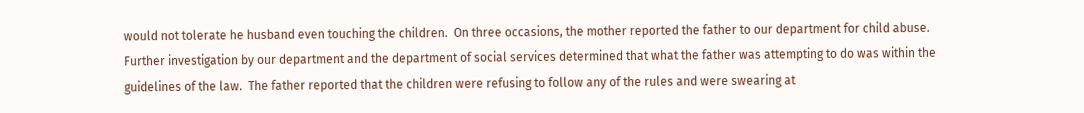would not tolerate he husband even touching the children.  On three occasions, the mother reported the father to our department for child abuse.  Further investigation by our department and the department of social services determined that what the father was attempting to do was within the guidelines of the law.  The father reported that the children were refusing to follow any of the rules and were swearing at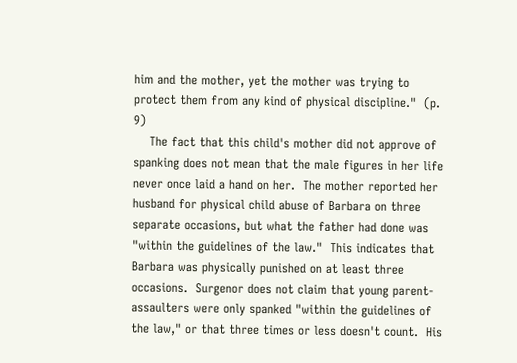him and the mother, yet the mother was trying to protect them from any kind of physical discipline."  (p. 9)
    The fact that this child's mother did not approve of spanking does not mean that the male figures in her life never once laid a hand on her.  The mother reported her husband for physical child abuse of Barbara on three separate occasions, but what the father had done was "within the guidelines of the law."  This indicates that Barbara was physically punished on at least three occasions.  Surgenor does not claim that young parent-assaulters were only spanked "within the guidelines of the law," or that three times or less doesn't count.  His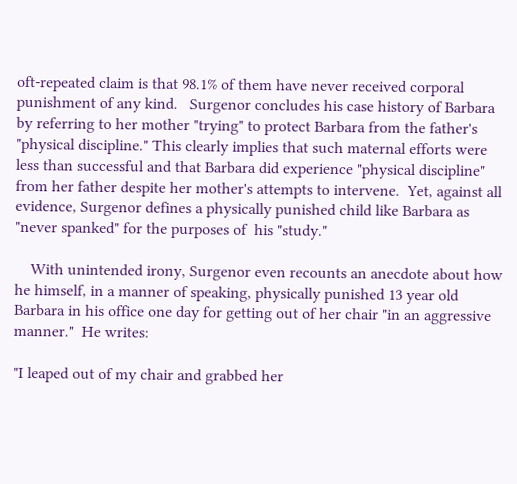oft-repeated claim is that 98.1% of them have never received corporal punishment of any kind.   Surgenor concludes his case history of Barbara by referring to her mother "trying" to protect Barbara from the father's "physical discipline." This clearly implies that such maternal efforts were less than successful and that Barbara did experience "physical discipline" from her father despite her mother's attempts to intervene.  Yet, against all evidence, Surgenor defines a physically punished child like Barbara as "never spanked" for the purposes of  his "study."

    With unintended irony, Surgenor even recounts an anecdote about how he himself, in a manner of speaking, physically punished 13 year old Barbara in his office one day for getting out of her chair "in an aggressive manner."  He writes:

"I leaped out of my chair and grabbed her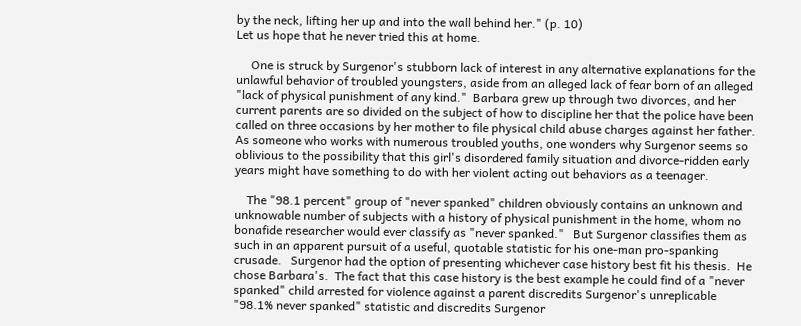by the neck, lifting her up and into the wall behind her." (p. 10)
Let us hope that he never tried this at home.

     One is struck by Surgenor's stubborn lack of interest in any alternative explanations for the unlawful behavior of troubled youngsters, aside from an alleged lack of fear born of an alleged "lack of physical punishment of any kind."  Barbara grew up through two divorces, and her current parents are so divided on the subject of how to discipline her that the police have been called on three occasions by her mother to file physical child abuse charges against her father.   As someone who works with numerous troubled youths, one wonders why Surgenor seems so oblivious to the possibility that this girl's disordered family situation and divorce-ridden early years might have something to do with her violent acting out behaviors as a teenager.

    The "98.1 percent" group of "never spanked" children obviously contains an unknown and unknowable number of subjects with a history of physical punishment in the home, whom no bonafide researcher would ever classify as "never spanked."   But Surgenor classifies them as such in an apparent pursuit of a useful, quotable statistic for his one-man pro-spanking crusade.   Surgenor had the option of presenting whichever case history best fit his thesis.  He chose Barbara's.  The fact that this case history is the best example he could find of a "never spanked" child arrested for violence against a parent discredits Surgenor's unreplicable  "98.1% never spanked" statistic and discredits Surgenor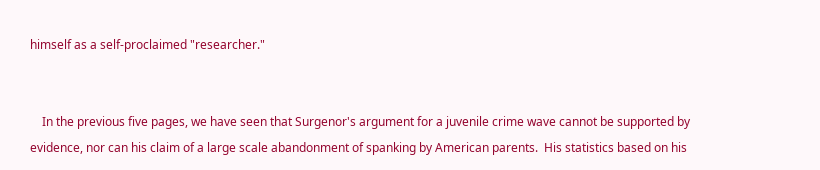himself as a self-proclaimed "researcher."


    In the previous five pages, we have seen that Surgenor's argument for a juvenile crime wave cannot be supported by evidence, nor can his claim of a large scale abandonment of spanking by American parents.  His statistics based on his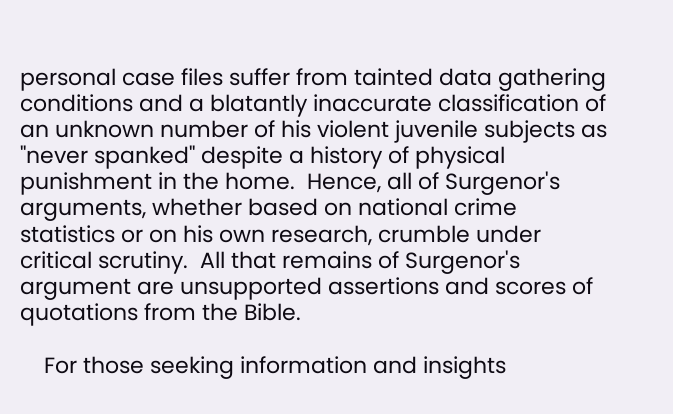personal case files suffer from tainted data gathering conditions and a blatantly inaccurate classification of an unknown number of his violent juvenile subjects as "never spanked" despite a history of physical punishment in the home.  Hence, all of Surgenor's arguments, whether based on national crime statistics or on his own research, crumble under critical scrutiny.  All that remains of Surgenor's argument are unsupported assertions and scores of quotations from the Bible.

    For those seeking information and insights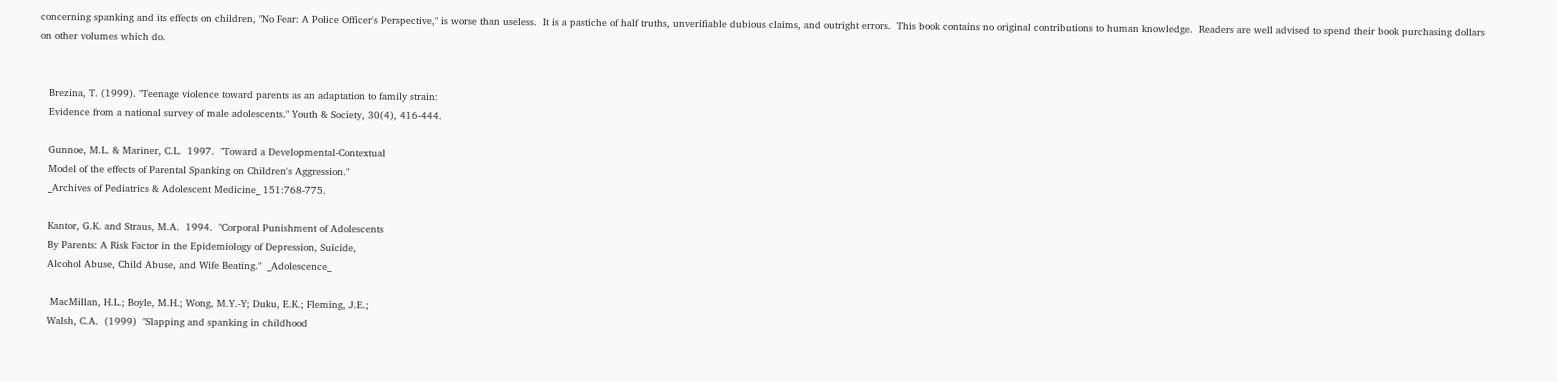concerning spanking and its effects on children, "No Fear: A Police Officer's Perspective," is worse than useless.  It is a pastiche of half truths, unverifiable dubious claims, and outright errors.  This book contains no original contributions to human knowledge.  Readers are well advised to spend their book purchasing dollars on other volumes which do.


   Brezina, T. (1999). "Teenage violence toward parents as an adaptation to family strain:
   Evidence from a national survey of male adolescents." Youth & Society, 30(4), 416-444.

   Gunnoe, M.L. & Mariner, C.L.  1997.  "Toward a Developmental-Contextual
   Model of the effects of Parental Spanking on Children's Aggression."
   _Archives of Pediatrics & Adolescent Medicine_ 151:768-775.

   Kantor, G.K. and Straus, M.A.  1994.  "Corporal Punishment of Adolescents
   By Parents: A Risk Factor in the Epidemiology of Depression, Suicide,
   Alcohol Abuse, Child Abuse, and Wife Beating."  _Adolescence_

    MacMillan, H.L.; Boyle, M.H.; Wong, M.Y.-Y; Duku, E.K.; Fleming, J.E.;
   Walsh, C.A.  (1999)  "Slapping and spanking in childhood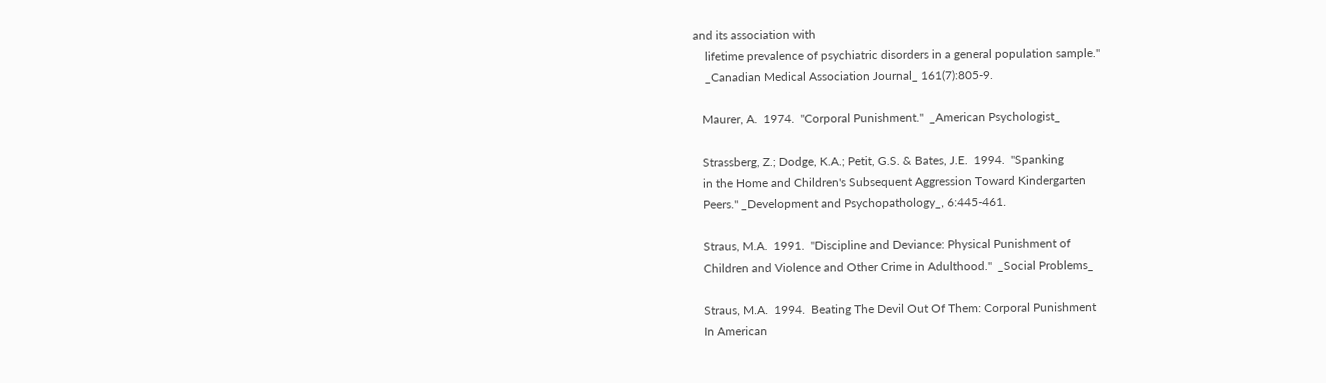and its association with
    lifetime prevalence of psychiatric disorders in a general population sample."
    _Canadian Medical Association Journal_ 161(7):805-9.

   Maurer, A.  1974.  "Corporal Punishment."  _American Psychologist_

   Strassberg, Z.; Dodge, K.A.; Petit, G.S. & Bates, J.E.  1994.  "Spanking
   in the Home and Children's Subsequent Aggression Toward Kindergarten
   Peers." _Development and Psychopathology_, 6:445-461.

   Straus, M.A.  1991.  "Discipline and Deviance: Physical Punishment of
   Children and Violence and Other Crime in Adulthood."  _Social Problems_

   Straus, M.A.  1994.  Beating The Devil Out Of Them: Corporal Punishment
   In American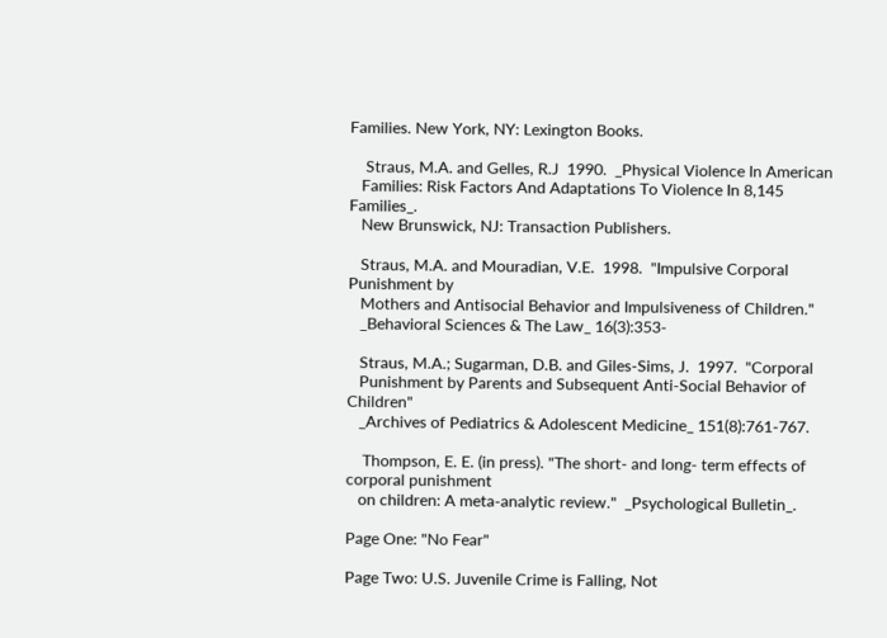Families. New York, NY: Lexington Books.

    Straus, M.A. and Gelles, R.J  1990.  _Physical Violence In American
   Families: Risk Factors And Adaptations To Violence In 8,145 Families_.
   New Brunswick, NJ: Transaction Publishers.

   Straus, M.A. and Mouradian, V.E.  1998.  "Impulsive Corporal Punishment by
   Mothers and Antisocial Behavior and Impulsiveness of Children."
   _Behavioral Sciences & The Law_ 16(3):353-

   Straus, M.A.; Sugarman, D.B. and Giles-Sims, J.  1997.  "Corporal
   Punishment by Parents and Subsequent Anti-Social Behavior of Children"
   _Archives of Pediatrics & Adolescent Medicine_ 151(8):761-767.

    Thompson, E. E. (in press). "The short- and long- term effects of corporal punishment
   on children: A meta-analytic review."  _Psychological Bulletin_.

Page One: "No Fear"

Page Two: U.S. Juvenile Crime is Falling, Not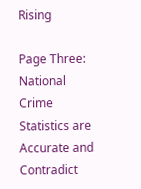Rising

Page Three: National Crime Statistics are Accurate and Contradict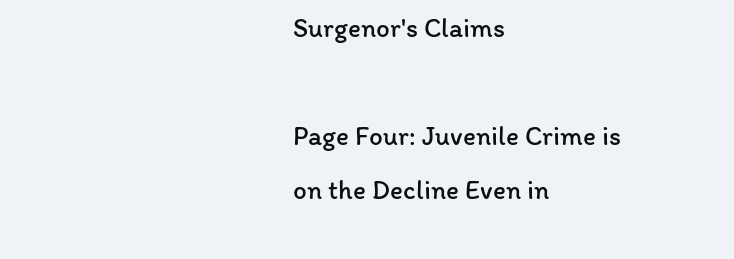Surgenor's Claims

Page Four: Juvenile Crime is on the Decline Even in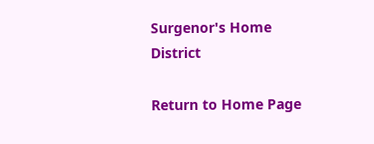Surgenor's Home District

Return to Home Page